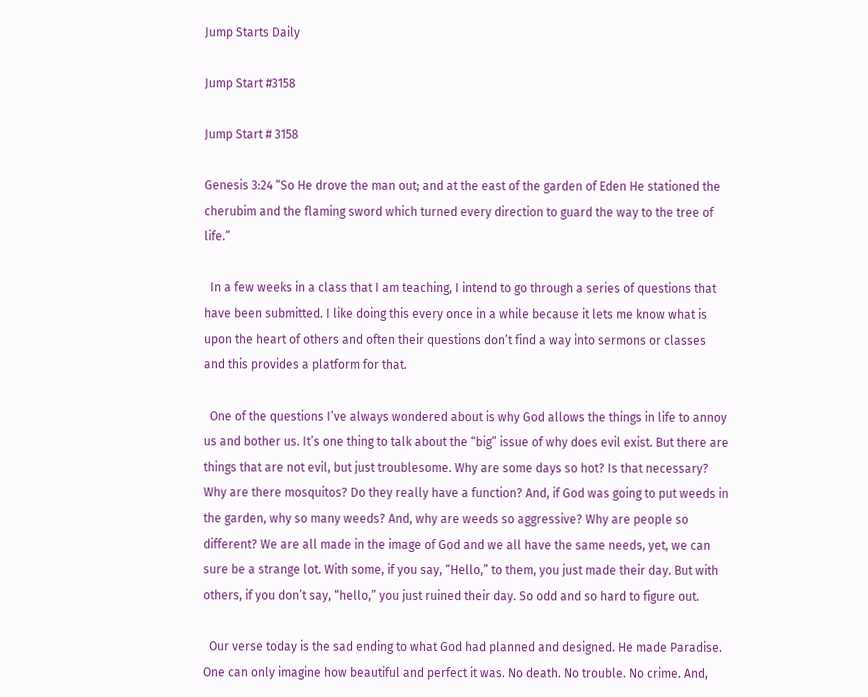Jump Starts Daily

Jump Start #3158

Jump Start # 3158

Genesis 3:24 “So He drove the man out; and at the east of the garden of Eden He stationed the cherubim and the flaming sword which turned every direction to guard the way to the tree of life.”

  In a few weeks in a class that I am teaching, I intend to go through a series of questions that have been submitted. I like doing this every once in a while because it lets me know what is upon the heart of others and often their questions don’t find a way into sermons or classes and this provides a platform for that.

  One of the questions I’ve always wondered about is why God allows the things in life to annoy us and bother us. It’s one thing to talk about the “big” issue of why does evil exist. But there are things that are not evil, but just troublesome. Why are some days so hot? Is that necessary? Why are there mosquitos? Do they really have a function? And, if God was going to put weeds in the garden, why so many weeds? And, why are weeds so aggressive? Why are people so different? We are all made in the image of God and we all have the same needs, yet, we can sure be a strange lot. With some, if you say, “Hello,” to them, you just made their day. But with others, if you don’t say, “hello,” you just ruined their day. So odd and so hard to figure out.

  Our verse today is the sad ending to what God had planned and designed. He made Paradise. One can only imagine how beautiful and perfect it was. No death. No trouble. No crime. And,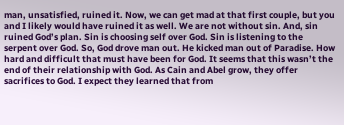man, unsatisfied, ruined it. Now, we can get mad at that first couple, but you and I likely would have ruined it as well. We are not without sin. And, sin ruined God’s plan. Sin is choosing self over God. Sin is listening to the serpent over God. So, God drove man out. He kicked man out of Paradise. How hard and difficult that must have been for God. It seems that this wasn’t the end of their relationship with God. As Cain and Abel grow, they offer sacrifices to God. I expect they learned that from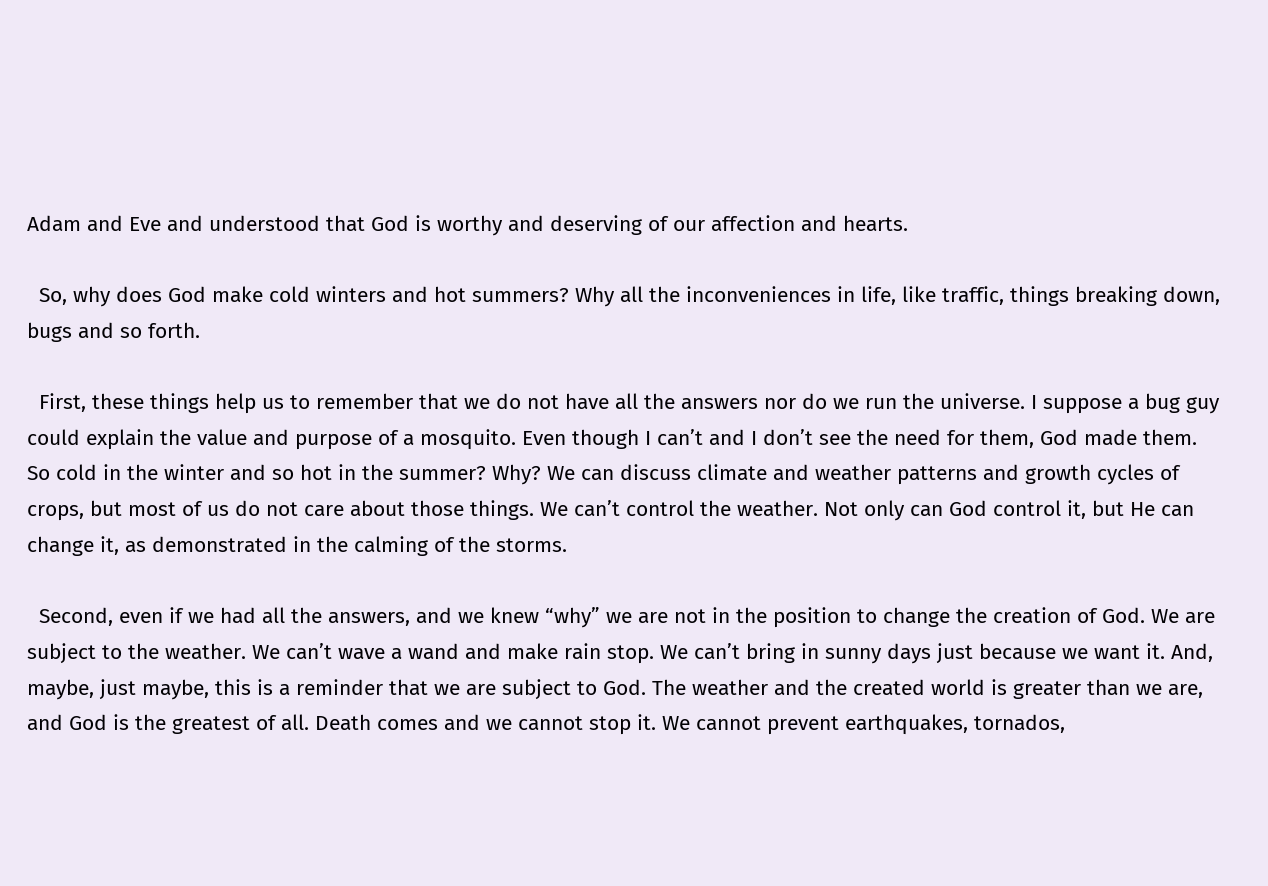Adam and Eve and understood that God is worthy and deserving of our affection and hearts.

  So, why does God make cold winters and hot summers? Why all the inconveniences in life, like traffic, things breaking down, bugs and so forth.

  First, these things help us to remember that we do not have all the answers nor do we run the universe. I suppose a bug guy could explain the value and purpose of a mosquito. Even though I can’t and I don’t see the need for them, God made them. So cold in the winter and so hot in the summer? Why? We can discuss climate and weather patterns and growth cycles of crops, but most of us do not care about those things. We can’t control the weather. Not only can God control it, but He can change it, as demonstrated in the calming of the storms.

  Second, even if we had all the answers, and we knew “why” we are not in the position to change the creation of God. We are subject to the weather. We can’t wave a wand and make rain stop. We can’t bring in sunny days just because we want it. And, maybe, just maybe, this is a reminder that we are subject to God. The weather and the created world is greater than we are, and God is the greatest of all. Death comes and we cannot stop it. We cannot prevent earthquakes, tornados,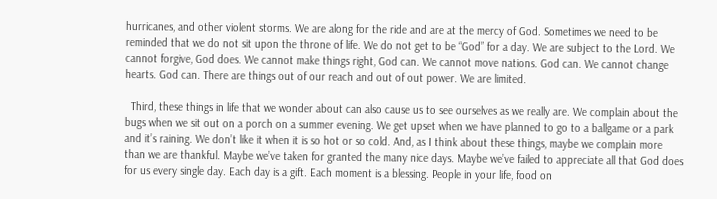hurricanes, and other violent storms. We are along for the ride and are at the mercy of God. Sometimes we need to be reminded that we do not sit upon the throne of life. We do not get to be “God” for a day. We are subject to the Lord. We cannot forgive, God does. We cannot make things right, God can. We cannot move nations. God can. We cannot change hearts. God can. There are things out of our reach and out of out power. We are limited.

  Third, these things in life that we wonder about can also cause us to see ourselves as we really are. We complain about the bugs when we sit out on a porch on a summer evening. We get upset when we have planned to go to a ballgame or a park and it’s raining. We don’t like it when it is so hot or so cold. And, as I think about these things, maybe we complain more than we are thankful. Maybe we’ve taken for granted the many nice days. Maybe we’ve failed to appreciate all that God does for us every single day. Each day is a gift. Each moment is a blessing. People in your life, food on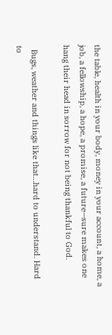the table, health in your body, money in your account, a home, a job, a fellowship, a hope, a promise, a future—sure makes one hang their head in sorrow for not being thankful to God.

  Bugs, weather and things like that…hard to understand. Hard to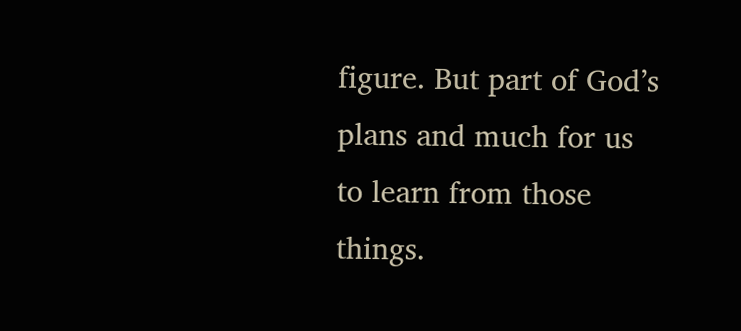figure. But part of God’s plans and much for us to learn from those things.